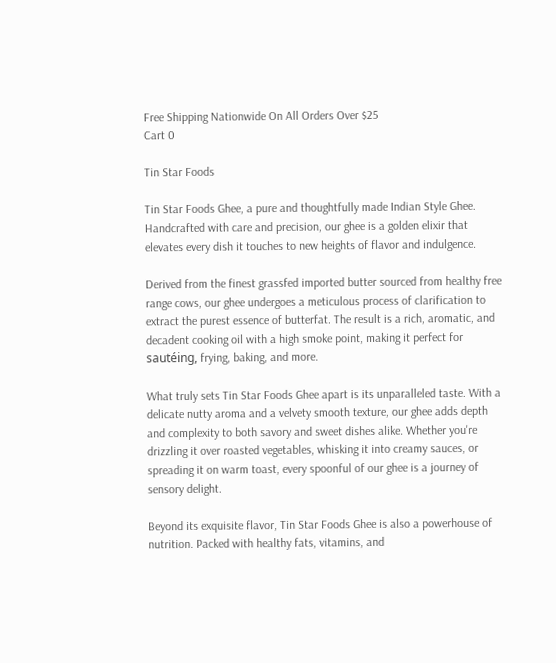Free Shipping Nationwide On All Orders Over $25
Cart 0

Tin Star Foods

Tin Star Foods Ghee, a pure and thoughtfully made Indian Style Ghee. Handcrafted with care and precision, our ghee is a golden elixir that elevates every dish it touches to new heights of flavor and indulgence.

Derived from the finest grassfed imported butter sourced from healthy free range cows, our ghee undergoes a meticulous process of clarification to extract the purest essence of butterfat. The result is a rich, aromatic, and decadent cooking oil with a high smoke point, making it perfect for sautéing, frying, baking, and more.

What truly sets Tin Star Foods Ghee apart is its unparalleled taste. With a delicate nutty aroma and a velvety smooth texture, our ghee adds depth and complexity to both savory and sweet dishes alike. Whether you're drizzling it over roasted vegetables, whisking it into creamy sauces, or spreading it on warm toast, every spoonful of our ghee is a journey of sensory delight.

Beyond its exquisite flavor, Tin Star Foods Ghee is also a powerhouse of nutrition. Packed with healthy fats, vitamins, and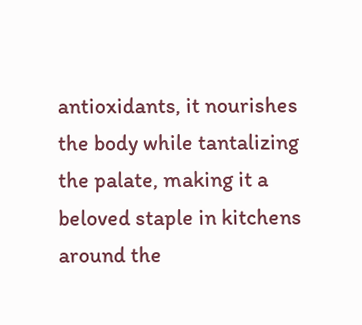antioxidants, it nourishes the body while tantalizing the palate, making it a beloved staple in kitchens around the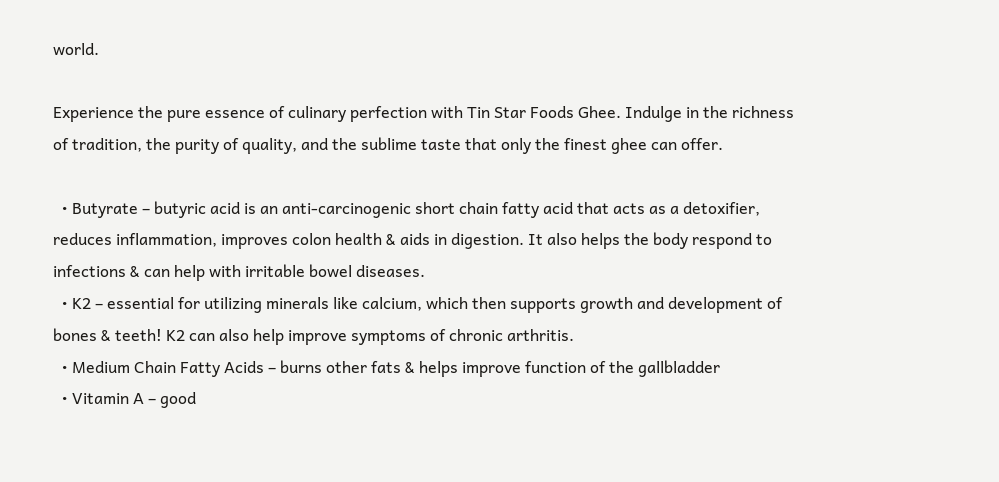world.

Experience the pure essence of culinary perfection with Tin Star Foods Ghee. Indulge in the richness of tradition, the purity of quality, and the sublime taste that only the finest ghee can offer.

  • Butyrate – butyric acid is an anti-carcinogenic short chain fatty acid that acts as a detoxifier, reduces inflammation, improves colon health & aids in digestion. It also helps the body respond to infections & can help with irritable bowel diseases.
  • K2 – essential for utilizing minerals like calcium, which then supports growth and development of bones & teeth! K2 can also help improve symptoms of chronic arthritis.
  • Medium Chain Fatty Acids – burns other fats & helps improve function of the gallbladder
  • Vitamin A – good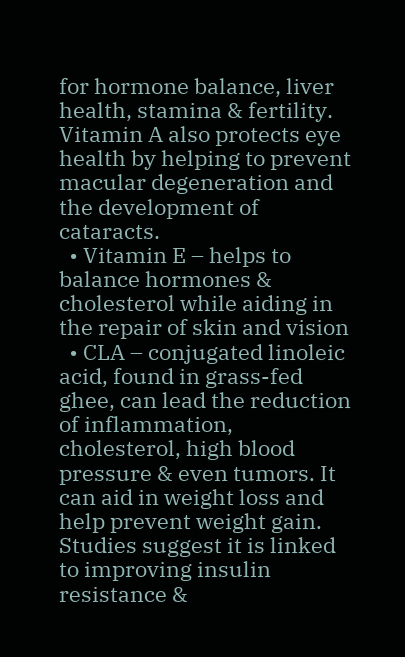for hormone balance, liver health, stamina & fertility. Vitamin A also protects eye health by helping to prevent macular degeneration and the development of cataracts.
  • Vitamin E – helps to balance hormones & cholesterol while aiding in the repair of skin and vision
  • CLA – conjugated linoleic acid, found in grass-fed ghee, can lead the reduction of inflammation, cholesterol, high blood pressure & even tumors. It can aid in weight loss and help prevent weight gain. Studies suggest it is linked to improving insulin resistance &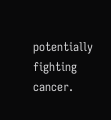potentially fighting cancer.